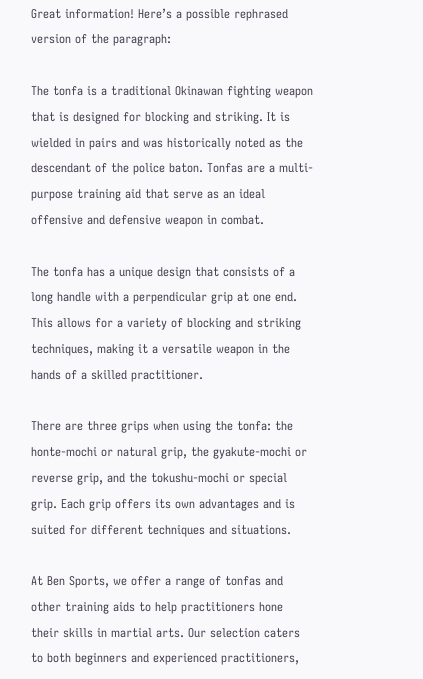Great information! Here’s a possible rephrased version of the paragraph:

The tonfa is a traditional Okinawan fighting weapon that is designed for blocking and striking. It is wielded in pairs and was historically noted as the descendant of the police baton. Tonfas are a multi-purpose training aid that serve as an ideal offensive and defensive weapon in combat.

The tonfa has a unique design that consists of a long handle with a perpendicular grip at one end. This allows for a variety of blocking and striking techniques, making it a versatile weapon in the hands of a skilled practitioner.

There are three grips when using the tonfa: the honte-mochi or natural grip, the gyakute-mochi or reverse grip, and the tokushu-mochi or special grip. Each grip offers its own advantages and is suited for different techniques and situations.

At Ben Sports, we offer a range of tonfas and other training aids to help practitioners hone their skills in martial arts. Our selection caters to both beginners and experienced practitioners,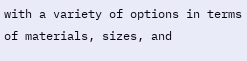with a variety of options in terms of materials, sizes, and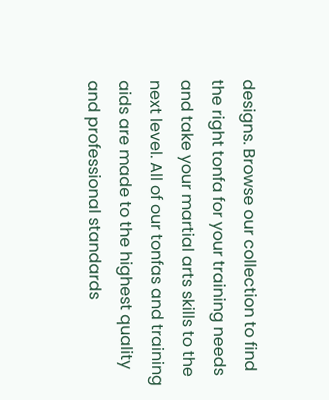designs. Browse our collection to find the right tonfa for your training needs and take your martial arts skills to the next level. All of our tonfas and training aids are made to the highest quality and professional standards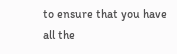to ensure that you have all the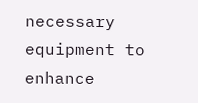necessary equipment to enhance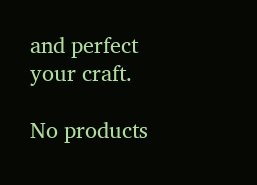and perfect your craft.

No products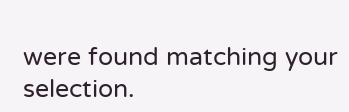were found matching your selection.